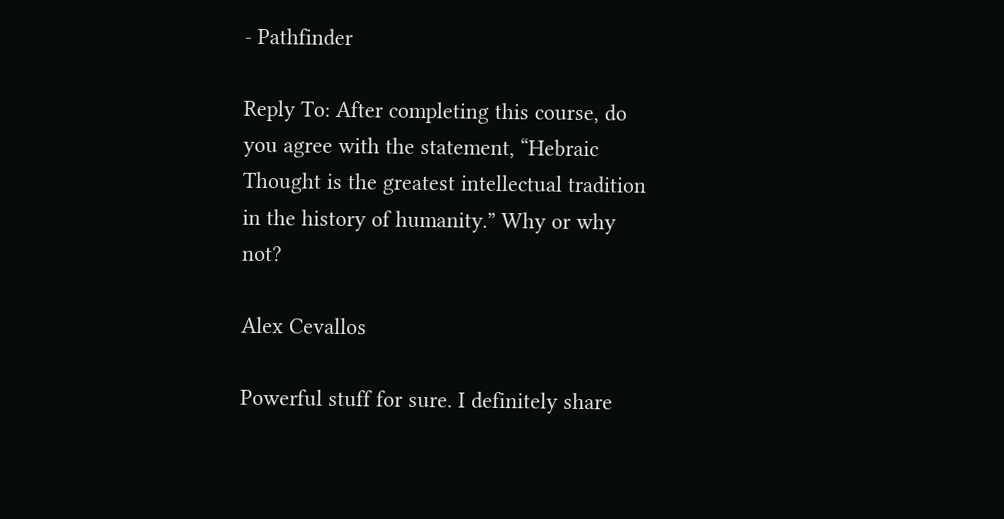- Pathfinder

Reply To: After completing this course, do you agree with the statement, “Hebraic Thought is the greatest intellectual tradition in the history of humanity.” Why or why not?

Alex Cevallos

Powerful stuff for sure. I definitely share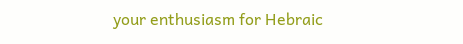your enthusiasm for Hebraic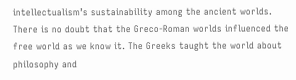intellectualism’s sustainability among the ancient worlds. There is no doubt that the Greco-Roman worlds influenced the free world as we know it. The Greeks taught the world about philosophy and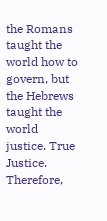the Romans taught the world how to govern, but the Hebrews taught the world justice. True Justice. Therefore,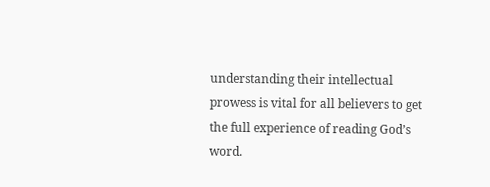understanding their intellectual prowess is vital for all believers to get the full experience of reading God’s word.